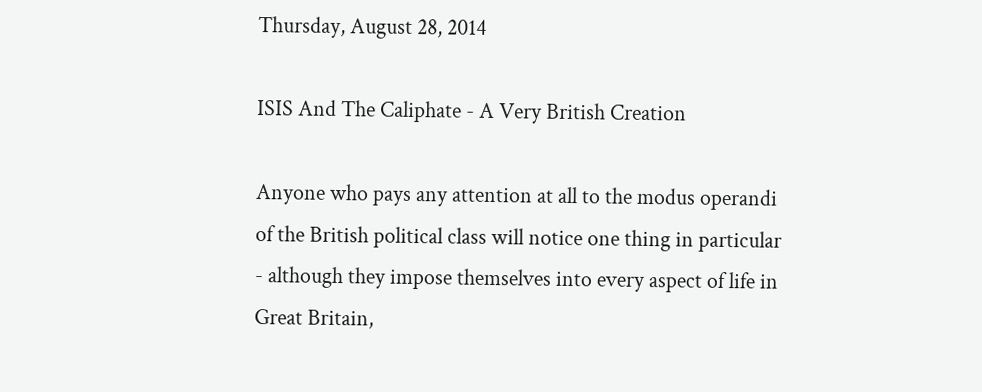Thursday, August 28, 2014

ISIS And The Caliphate - A Very British Creation

Anyone who pays any attention at all to the modus operandi of the British political class will notice one thing in particular - although they impose themselves into every aspect of life in Great Britain,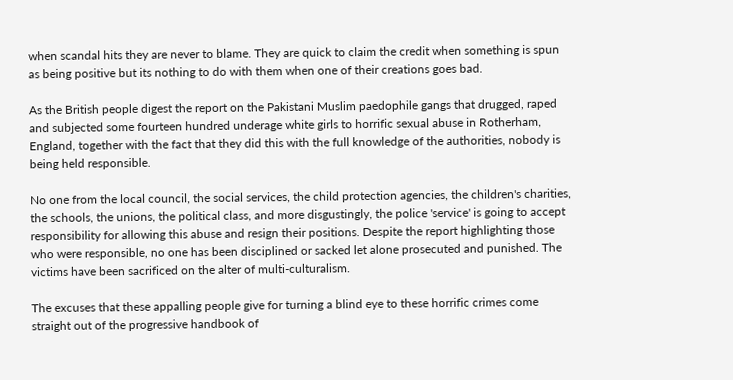when scandal hits they are never to blame. They are quick to claim the credit when something is spun as being positive but its nothing to do with them when one of their creations goes bad.

As the British people digest the report on the Pakistani Muslim paedophile gangs that drugged, raped and subjected some fourteen hundred underage white girls to horrific sexual abuse in Rotherham, England, together with the fact that they did this with the full knowledge of the authorities, nobody is being held responsible.

No one from the local council, the social services, the child protection agencies, the children's charities, the schools, the unions, the political class, and more disgustingly, the police 'service' is going to accept responsibility for allowing this abuse and resign their positions. Despite the report highlighting those who were responsible, no one has been disciplined or sacked let alone prosecuted and punished. The victims have been sacrificed on the alter of multi-culturalism.

The excuses that these appalling people give for turning a blind eye to these horrific crimes come straight out of the progressive handbook of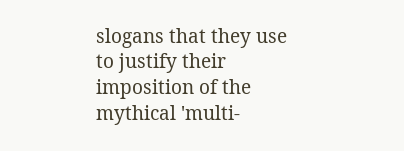slogans that they use to justify their imposition of the mythical 'multi-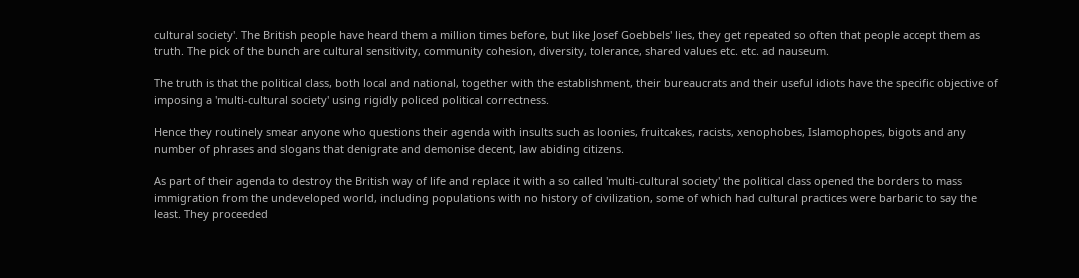cultural society'. The British people have heard them a million times before, but like Josef Goebbels' lies, they get repeated so often that people accept them as truth. The pick of the bunch are cultural sensitivity, community cohesion, diversity, tolerance, shared values etc. etc. ad nauseum.

The truth is that the political class, both local and national, together with the establishment, their bureaucrats and their useful idiots have the specific objective of imposing a 'multi-cultural society' using rigidly policed political correctness.

Hence they routinely smear anyone who questions their agenda with insults such as loonies, fruitcakes, racists, xenophobes, Islamophopes, bigots and any number of phrases and slogans that denigrate and demonise decent, law abiding citizens.

As part of their agenda to destroy the British way of life and replace it with a so called 'multi-cultural society' the political class opened the borders to mass immigration from the undeveloped world, including populations with no history of civilization, some of which had cultural practices were barbaric to say the least. They proceeded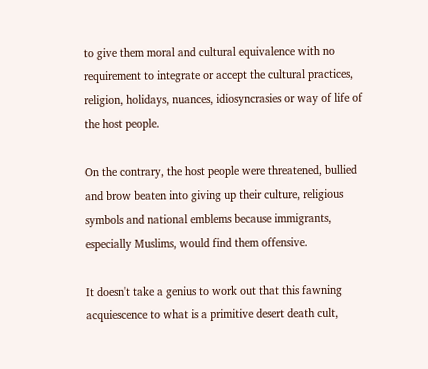to give them moral and cultural equivalence with no requirement to integrate or accept the cultural practices, religion, holidays, nuances, idiosyncrasies or way of life of the host people.

On the contrary, the host people were threatened, bullied and brow beaten into giving up their culture, religious symbols and national emblems because immigrants, especially Muslims, would find them offensive.

It doesn't take a genius to work out that this fawning acquiescence to what is a primitive desert death cult,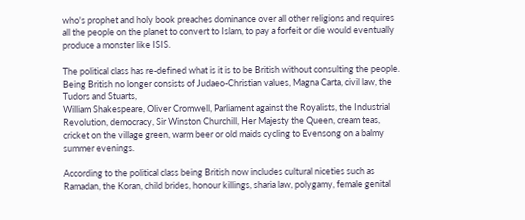who's prophet and holy book preaches dominance over all other religions and requires all the people on the planet to convert to Islam, to pay a forfeit or die would eventually produce a monster like ISIS.

The political class has re-defined what is it is to be British without consulting the people. Being British no longer consists of Judaeo-Christian values, Magna Carta, civil law, the Tudors and Stuarts,
William Shakespeare, Oliver Cromwell, Parliament against the Royalists, the Industrial Revolution, democracy, Sir Winston Churchill, Her Majesty the Queen, cream teas, cricket on the village green, warm beer or old maids cycling to Evensong on a balmy summer evenings.

According to the political class being British now includes cultural niceties such as Ramadan, the Koran, child brides, honour killings, sharia law, polygamy, female genital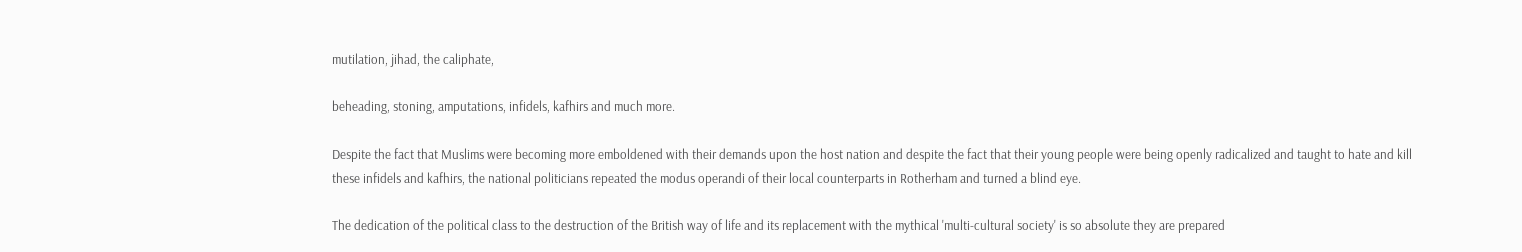mutilation, jihad, the caliphate,

beheading, stoning, amputations, infidels, kafhirs and much more.

Despite the fact that Muslims were becoming more emboldened with their demands upon the host nation and despite the fact that their young people were being openly radicalized and taught to hate and kill these infidels and kafhirs, the national politicians repeated the modus operandi of their local counterparts in Rotherham and turned a blind eye.

The dedication of the political class to the destruction of the British way of life and its replacement with the mythical 'multi-cultural society' is so absolute they are prepared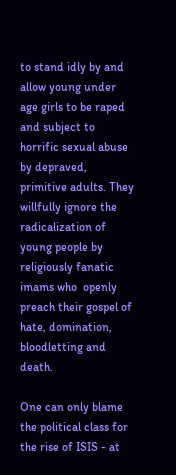to stand idly by and allow young under age girls to be raped and subject to horrific sexual abuse by depraved, primitive adults. They willfully ignore the radicalization of young people by religiously fanatic imams who  openly preach their gospel of hate, domination, bloodletting and death.

One can only blame the political class for the rise of ISIS - at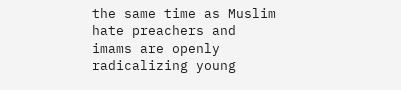the same time as Muslim hate preachers and imams are openly radicalizing young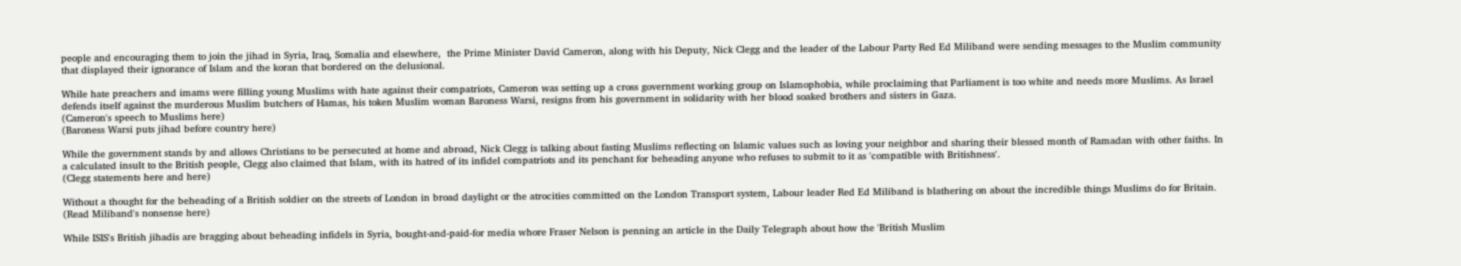people and encouraging them to join the jihad in Syria, Iraq, Somalia and elsewhere,  the Prime Minister David Cameron, along with his Deputy, Nick Clegg and the leader of the Labour Party Red Ed Miliband were sending messages to the Muslim community that displayed their ignorance of Islam and the koran that bordered on the delusional.

While hate preachers and imams were filling young Muslims with hate against their compatriots, Cameron was setting up a cross government working group on Islamophobia, while proclaiming that Parliament is too white and needs more Muslims. As Israel defends itself against the murderous Muslim butchers of Hamas, his token Muslim woman Baroness Warsi, resigns from his government in solidarity with her blood soaked brothers and sisters in Gaza.
(Cameron's speech to Muslims here)
(Baroness Warsi puts jihad before country here)

While the government stands by and allows Christians to be persecuted at home and abroad, Nick Clegg is talking about fasting Muslims reflecting on Islamic values such as loving your neighbor and sharing their blessed month of Ramadan with other faiths. In a calculated insult to the British people, Clegg also claimed that Islam, with its hatred of its infidel compatriots and its penchant for beheading anyone who refuses to submit to it as 'compatible with Britishness'.
(Clegg statements here and here)

Without a thought for the beheading of a British soldier on the streets of London in broad daylight or the atrocities committed on the London Transport system, Labour leader Red Ed Miliband is blathering on about the incredible things Muslims do for Britain.
(Read Miliband's nonsense here)

While ISIS's British jihadis are bragging about beheading infidels in Syria, bought-and-paid-for media whore Fraser Nelson is penning an article in the Daily Telegraph about how the 'British Muslim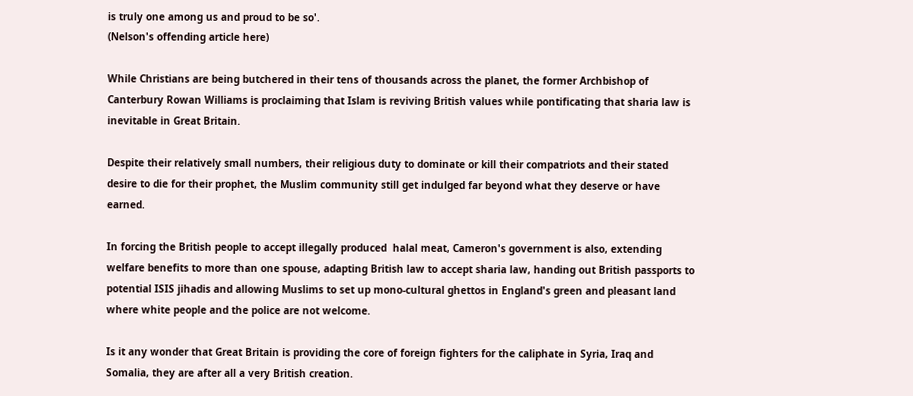is truly one among us and proud to be so'.
(Nelson's offending article here)

While Christians are being butchered in their tens of thousands across the planet, the former Archbishop of Canterbury Rowan Williams is proclaiming that Islam is reviving British values while pontificating that sharia law is inevitable in Great Britain.

Despite their relatively small numbers, their religious duty to dominate or kill their compatriots and their stated desire to die for their prophet, the Muslim community still get indulged far beyond what they deserve or have earned.

In forcing the British people to accept illegally produced  halal meat, Cameron's government is also, extending welfare benefits to more than one spouse, adapting British law to accept sharia law, handing out British passports to potential ISIS jihadis and allowing Muslims to set up mono-cultural ghettos in England's green and pleasant land where white people and the police are not welcome.

Is it any wonder that Great Britain is providing the core of foreign fighters for the caliphate in Syria, Iraq and Somalia, they are after all a very British creation.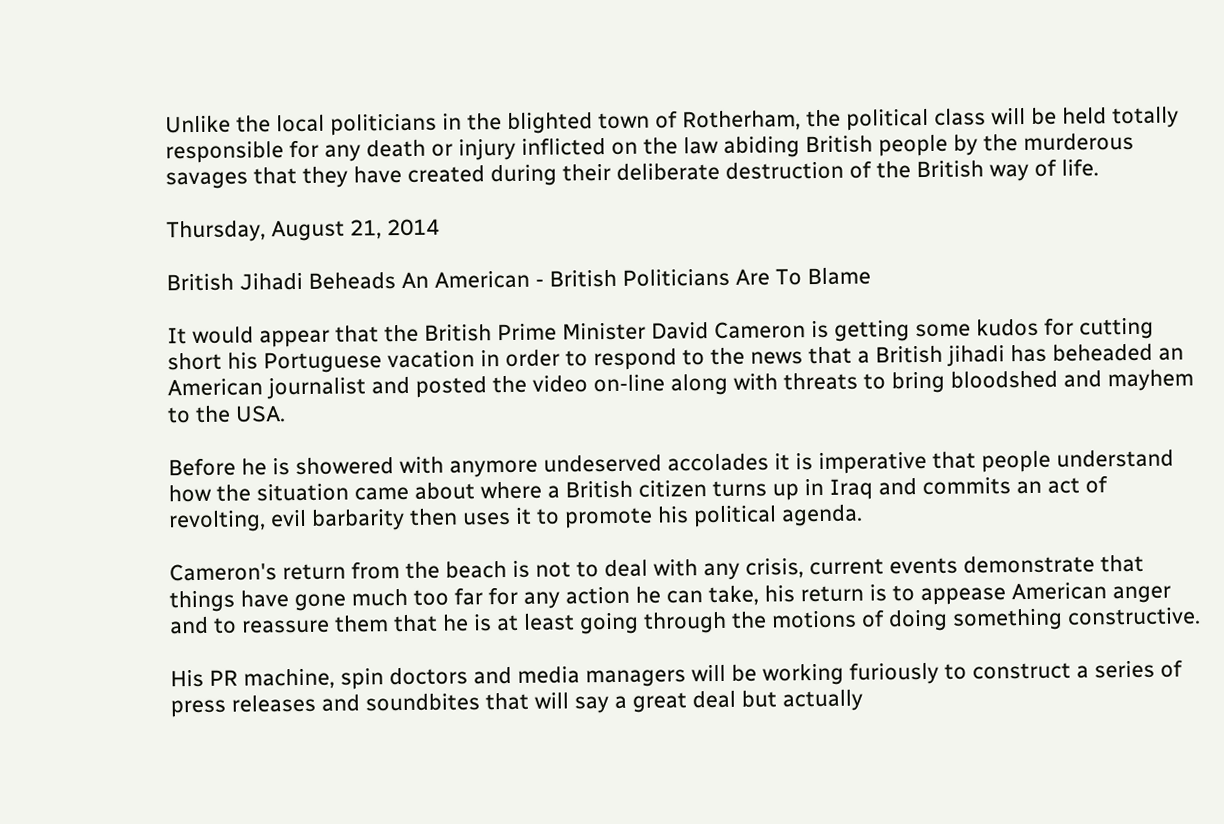Unlike the local politicians in the blighted town of Rotherham, the political class will be held totally responsible for any death or injury inflicted on the law abiding British people by the murderous savages that they have created during their deliberate destruction of the British way of life.

Thursday, August 21, 2014

British Jihadi Beheads An American - British Politicians Are To Blame

It would appear that the British Prime Minister David Cameron is getting some kudos for cutting short his Portuguese vacation in order to respond to the news that a British jihadi has beheaded an American journalist and posted the video on-line along with threats to bring bloodshed and mayhem to the USA.

Before he is showered with anymore undeserved accolades it is imperative that people understand how the situation came about where a British citizen turns up in Iraq and commits an act of revolting, evil barbarity then uses it to promote his political agenda.

Cameron's return from the beach is not to deal with any crisis, current events demonstrate that things have gone much too far for any action he can take, his return is to appease American anger and to reassure them that he is at least going through the motions of doing something constructive.

His PR machine, spin doctors and media managers will be working furiously to construct a series of press releases and soundbites that will say a great deal but actually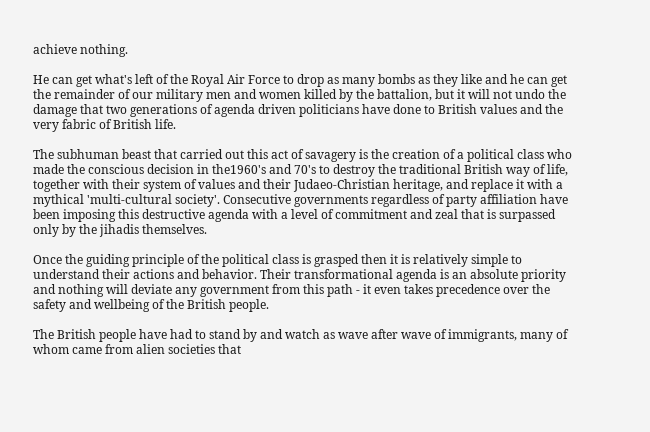achieve nothing.

He can get what's left of the Royal Air Force to drop as many bombs as they like and he can get the remainder of our military men and women killed by the battalion, but it will not undo the damage that two generations of agenda driven politicians have done to British values and the very fabric of British life.

The subhuman beast that carried out this act of savagery is the creation of a political class who made the conscious decision in the1960's and 70's to destroy the traditional British way of life, together with their system of values and their Judaeo-Christian heritage, and replace it with a mythical 'multi-cultural society'. Consecutive governments regardless of party affiliation have been imposing this destructive agenda with a level of commitment and zeal that is surpassed only by the jihadis themselves.

Once the guiding principle of the political class is grasped then it is relatively simple to understand their actions and behavior. Their transformational agenda is an absolute priority and nothing will deviate any government from this path - it even takes precedence over the safety and wellbeing of the British people.

The British people have had to stand by and watch as wave after wave of immigrants, many of whom came from alien societies that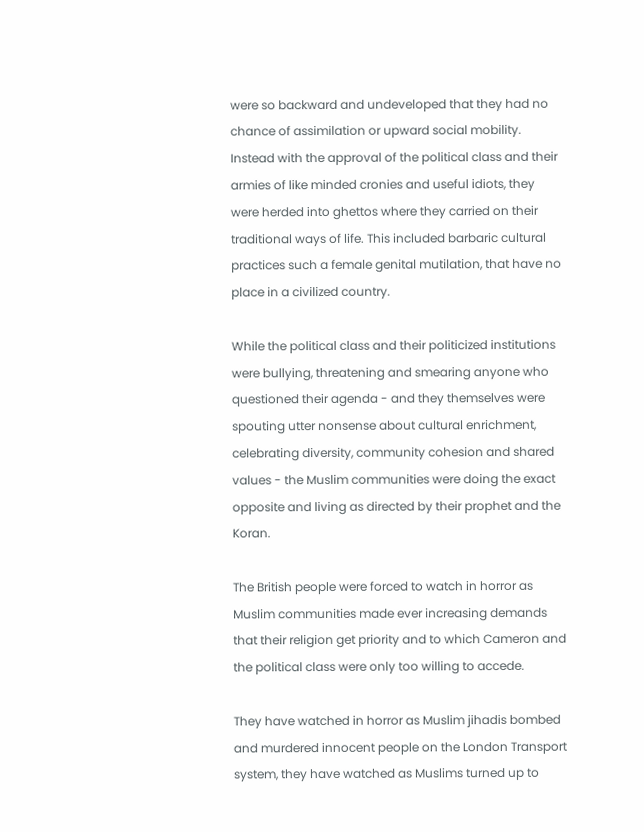were so backward and undeveloped that they had no chance of assimilation or upward social mobility. Instead with the approval of the political class and their armies of like minded cronies and useful idiots, they were herded into ghettos where they carried on their traditional ways of life. This included barbaric cultural practices such a female genital mutilation, that have no place in a civilized country.

While the political class and their politicized institutions were bullying, threatening and smearing anyone who questioned their agenda - and they themselves were spouting utter nonsense about cultural enrichment, celebrating diversity, community cohesion and shared values - the Muslim communities were doing the exact opposite and living as directed by their prophet and the Koran.

The British people were forced to watch in horror as Muslim communities made ever increasing demands that their religion get priority and to which Cameron and the political class were only too willing to accede.

They have watched in horror as Muslim jihadis bombed and murdered innocent people on the London Transport system, they have watched as Muslims turned up to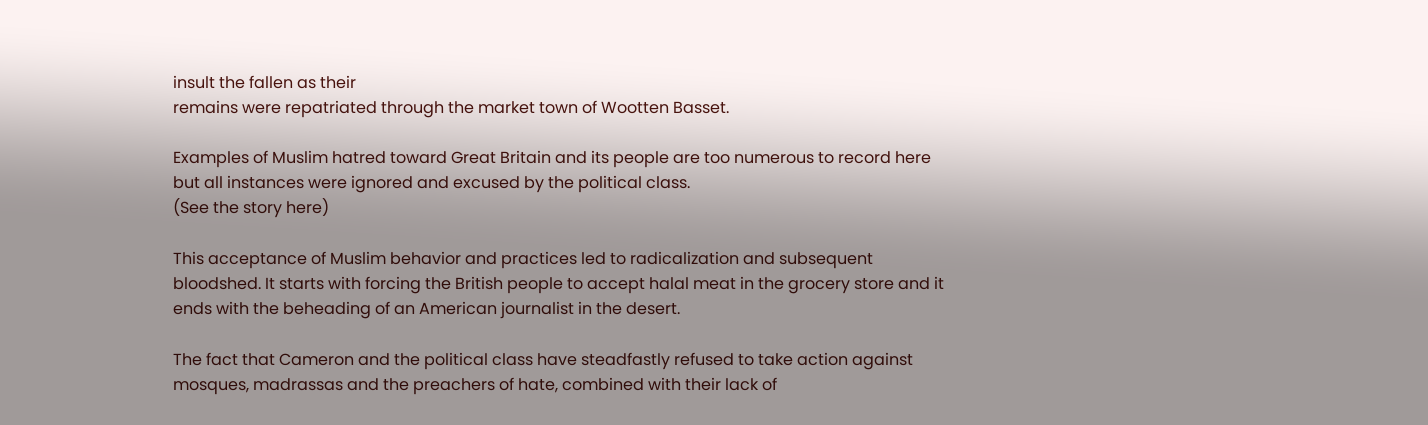insult the fallen as their
remains were repatriated through the market town of Wootten Basset.

Examples of Muslim hatred toward Great Britain and its people are too numerous to record here but all instances were ignored and excused by the political class.
(See the story here)

This acceptance of Muslim behavior and practices led to radicalization and subsequent bloodshed. It starts with forcing the British people to accept halal meat in the grocery store and it ends with the beheading of an American journalist in the desert.

The fact that Cameron and the political class have steadfastly refused to take action against mosques, madrassas and the preachers of hate, combined with their lack of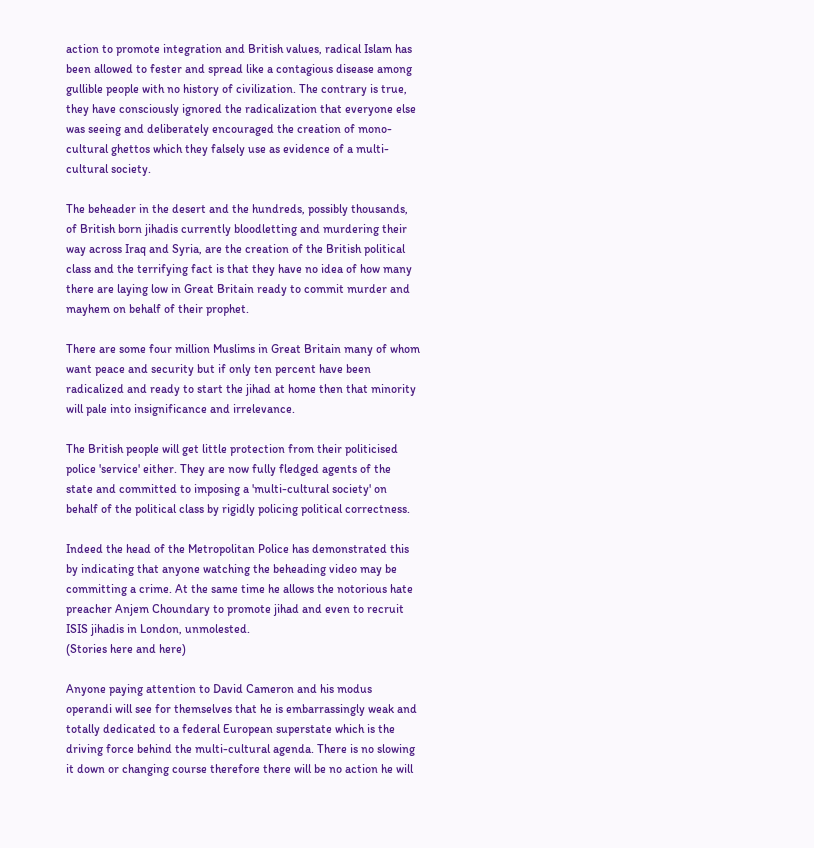action to promote integration and British values, radical Islam has been allowed to fester and spread like a contagious disease among gullible people with no history of civilization. The contrary is true,  they have consciously ignored the radicalization that everyone else was seeing and deliberately encouraged the creation of mono-cultural ghettos which they falsely use as evidence of a multi-cultural society.

The beheader in the desert and the hundreds, possibly thousands, of British born jihadis currently bloodletting and murdering their way across Iraq and Syria, are the creation of the British political class and the terrifying fact is that they have no idea of how many there are laying low in Great Britain ready to commit murder and mayhem on behalf of their prophet.

There are some four million Muslims in Great Britain many of whom want peace and security but if only ten percent have been radicalized and ready to start the jihad at home then that minority will pale into insignificance and irrelevance.

The British people will get little protection from their politicised police 'service' either. They are now fully fledged agents of the state and committed to imposing a 'multi-cultural society' on behalf of the political class by rigidly policing political correctness.

Indeed the head of the Metropolitan Police has demonstrated this by indicating that anyone watching the beheading video may be committing a crime. At the same time he allows the notorious hate preacher Anjem Choundary to promote jihad and even to recruit ISIS jihadis in London, unmolested.
(Stories here and here)

Anyone paying attention to David Cameron and his modus operandi will see for themselves that he is embarrassingly weak and totally dedicated to a federal European superstate which is the driving force behind the multi-cultural agenda. There is no slowing it down or changing course therefore there will be no action he will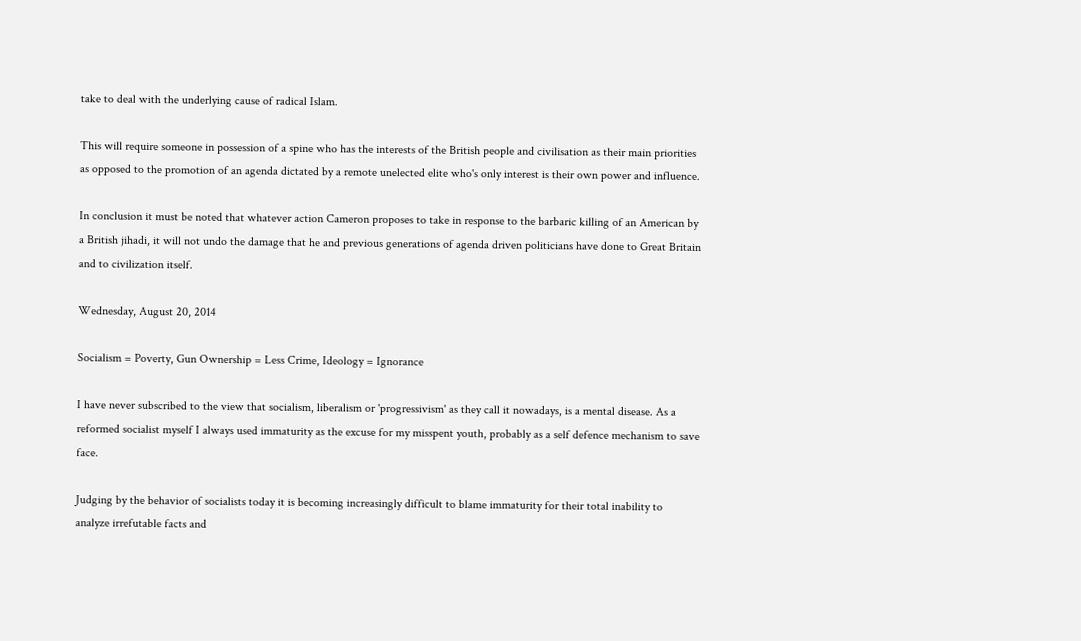take to deal with the underlying cause of radical Islam.

This will require someone in possession of a spine who has the interests of the British people and civilisation as their main priorities as opposed to the promotion of an agenda dictated by a remote unelected elite who's only interest is their own power and influence.

In conclusion it must be noted that whatever action Cameron proposes to take in response to the barbaric killing of an American by a British jihadi, it will not undo the damage that he and previous generations of agenda driven politicians have done to Great Britain and to civilization itself.

Wednesday, August 20, 2014

Socialism = Poverty, Gun Ownership = Less Crime, Ideology = Ignorance

I have never subscribed to the view that socialism, liberalism or 'progressivism' as they call it nowadays, is a mental disease. As a reformed socialist myself I always used immaturity as the excuse for my misspent youth, probably as a self defence mechanism to save face.

Judging by the behavior of socialists today it is becoming increasingly difficult to blame immaturity for their total inability to analyze irrefutable facts and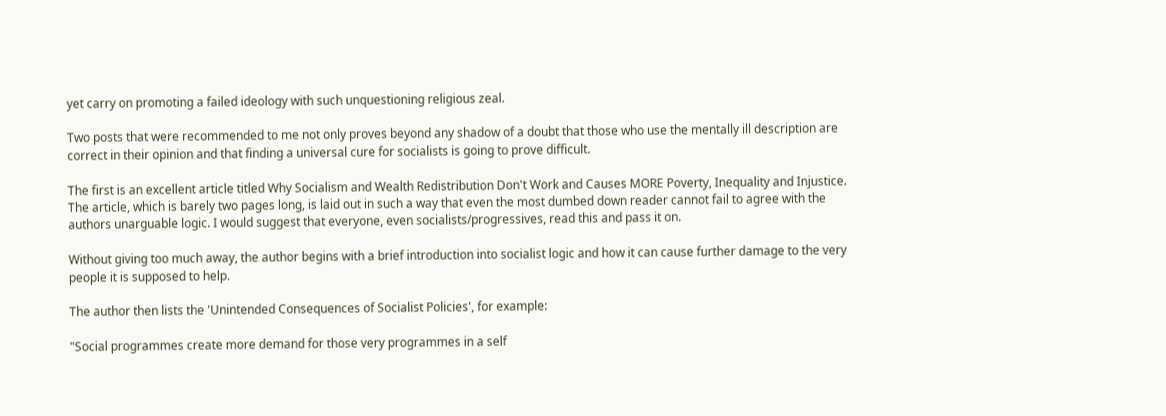yet carry on promoting a failed ideology with such unquestioning religious zeal.

Two posts that were recommended to me not only proves beyond any shadow of a doubt that those who use the mentally ill description are correct in their opinion and that finding a universal cure for socialists is going to prove difficult.

The first is an excellent article titled Why Socialism and Wealth Redistribution Don't Work and Causes MORE Poverty, Inequality and Injustice. The article, which is barely two pages long, is laid out in such a way that even the most dumbed down reader cannot fail to agree with the authors unarguable logic. I would suggest that everyone, even socialists/progressives, read this and pass it on.

Without giving too much away, the author begins with a brief introduction into socialist logic and how it can cause further damage to the very people it is supposed to help.

The author then lists the 'Unintended Consequences of Socialist Policies', for example:

"Social programmes create more demand for those very programmes in a self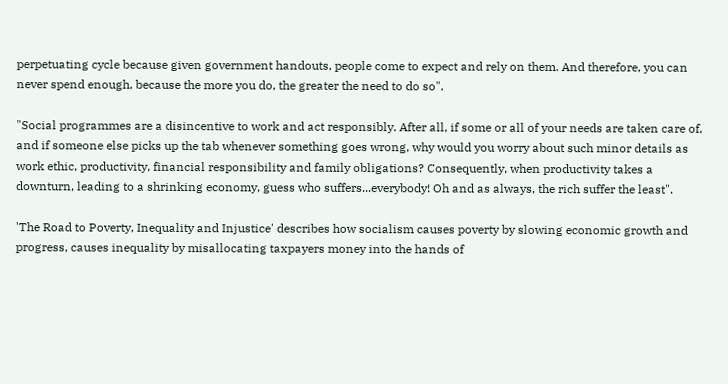perpetuating cycle because given government handouts, people come to expect and rely on them. And therefore, you can never spend enough, because the more you do, the greater the need to do so".

"Social programmes are a disincentive to work and act responsibly. After all, if some or all of your needs are taken care of, and if someone else picks up the tab whenever something goes wrong, why would you worry about such minor details as work ethic, productivity, financial responsibility and family obligations? Consequently, when productivity takes a downturn, leading to a shrinking economy, guess who suffers...everybody! Oh and as always, the rich suffer the least".

'The Road to Poverty, Inequality and Injustice' describes how socialism causes poverty by slowing economic growth and progress, causes inequality by misallocating taxpayers money into the hands of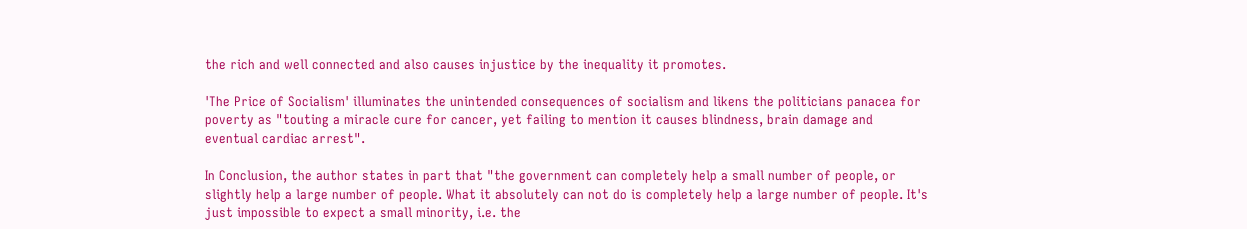the rich and well connected and also causes injustice by the inequality it promotes.

'The Price of Socialism' illuminates the unintended consequences of socialism and likens the politicians panacea for poverty as "touting a miracle cure for cancer, yet failing to mention it causes blindness, brain damage and eventual cardiac arrest".

In Conclusion, the author states in part that "the government can completely help a small number of people, or slightly help a large number of people. What it absolutely can not do is completely help a large number of people. It's just impossible to expect a small minority, i.e. the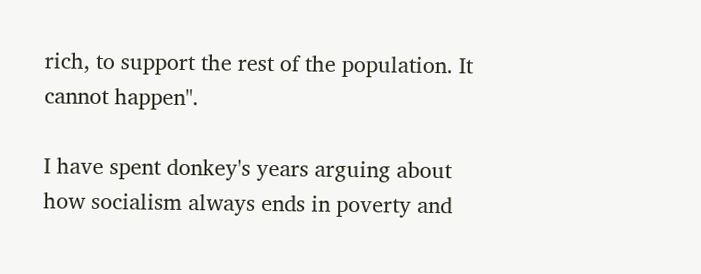rich, to support the rest of the population. It cannot happen".

I have spent donkey's years arguing about how socialism always ends in poverty and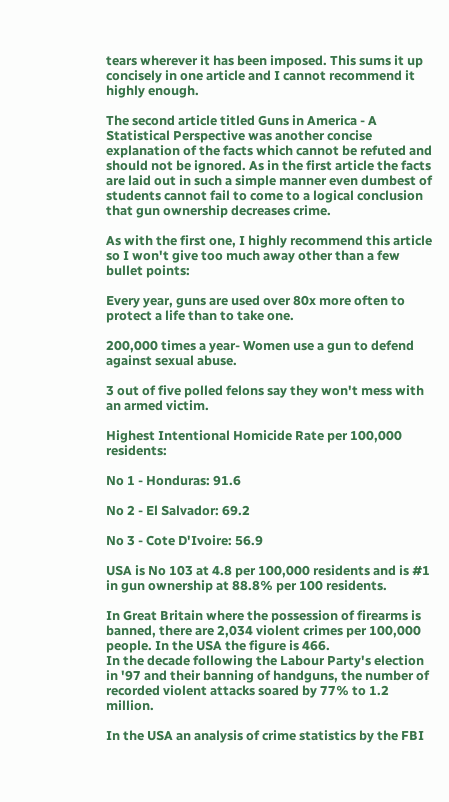tears wherever it has been imposed. This sums it up concisely in one article and I cannot recommend it highly enough.

The second article titled Guns in America - A Statistical Perspective was another concise explanation of the facts which cannot be refuted and should not be ignored. As in the first article the facts are laid out in such a simple manner even dumbest of students cannot fail to come to a logical conclusion that gun ownership decreases crime.

As with the first one, I highly recommend this article so I won't give too much away other than a few bullet points:

Every year, guns are used over 80x more often to protect a life than to take one.

200,000 times a year- Women use a gun to defend against sexual abuse.

3 out of five polled felons say they won't mess with an armed victim.

Highest Intentional Homicide Rate per 100,000 residents:

No 1 - Honduras: 91.6

No 2 - El Salvador: 69.2

No 3 - Cote D'Ivoire: 56.9

USA is No 103 at 4.8 per 100,000 residents and is #1 in gun ownership at 88.8% per 100 residents.

In Great Britain where the possession of firearms is banned, there are 2,034 violent crimes per 100,000 people. In the USA the figure is 466.
In the decade following the Labour Party's election in '97 and their banning of handguns, the number of recorded violent attacks soared by 77% to 1.2 million.

In the USA an analysis of crime statistics by the FBI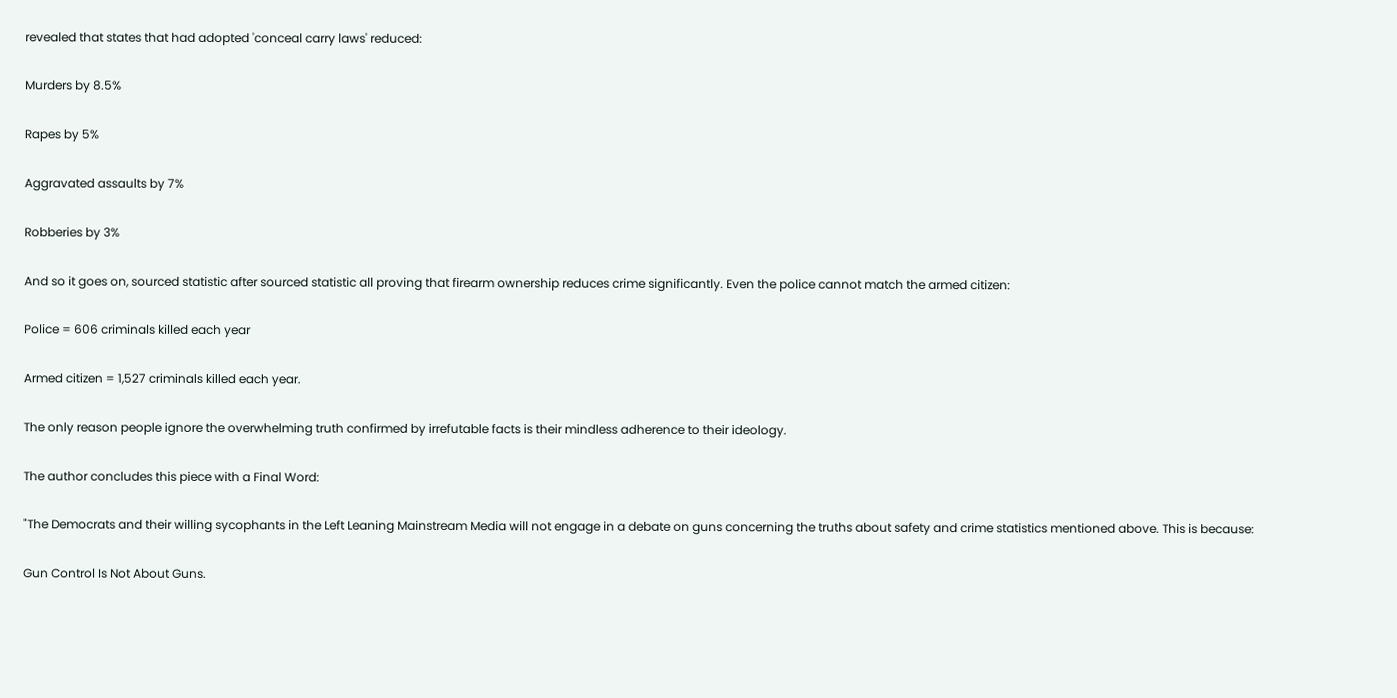revealed that states that had adopted 'conceal carry laws' reduced:

Murders by 8.5%

Rapes by 5%

Aggravated assaults by 7%

Robberies by 3%

And so it goes on, sourced statistic after sourced statistic all proving that firearm ownership reduces crime significantly. Even the police cannot match the armed citizen:

Police = 606 criminals killed each year

Armed citizen = 1,527 criminals killed each year.

The only reason people ignore the overwhelming truth confirmed by irrefutable facts is their mindless adherence to their ideology.

The author concludes this piece with a Final Word:

"The Democrats and their willing sycophants in the Left Leaning Mainstream Media will not engage in a debate on guns concerning the truths about safety and crime statistics mentioned above. This is because:

Gun Control Is Not About Guns.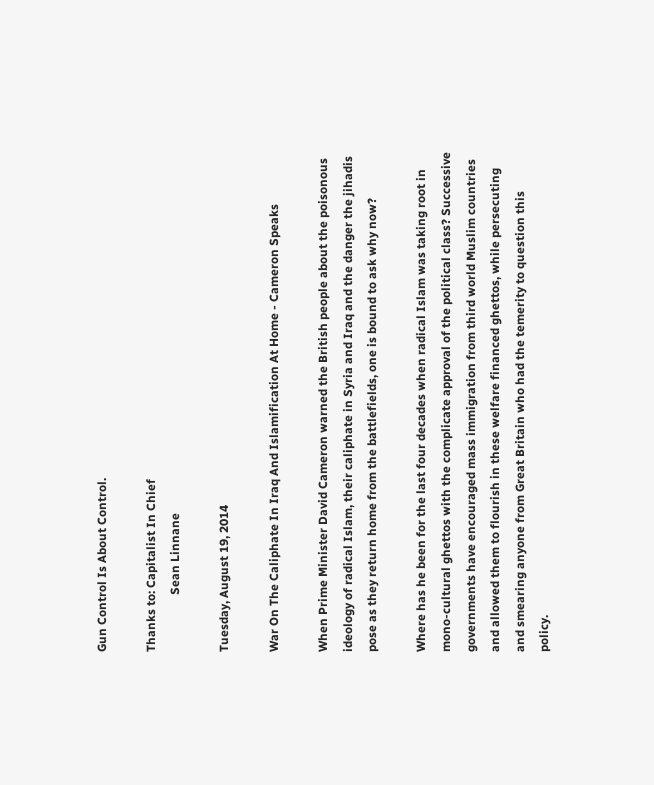Gun Control Is About Control.

Thanks to: Capitalist In Chief
                   Sean Linnane

Tuesday, August 19, 2014

War On The Caliphate In Iraq And Islamification At Home - Cameron Speaks

When Prime Minister David Cameron warned the British people about the poisonous ideology of radical Islam, their caliphate in Syria and Iraq and the danger the jihadis pose as they return home from the battlefields, one is bound to ask why now?

Where has he been for the last four decades when radical Islam was taking root in mono-cultural ghettos with the complicate approval of the political class? Successive governments have encouraged mass immigration from third world Muslim countries and allowed them to flourish in these welfare financed ghettos, while persecuting and smearing anyone from Great Britain who had the temerity to question this policy.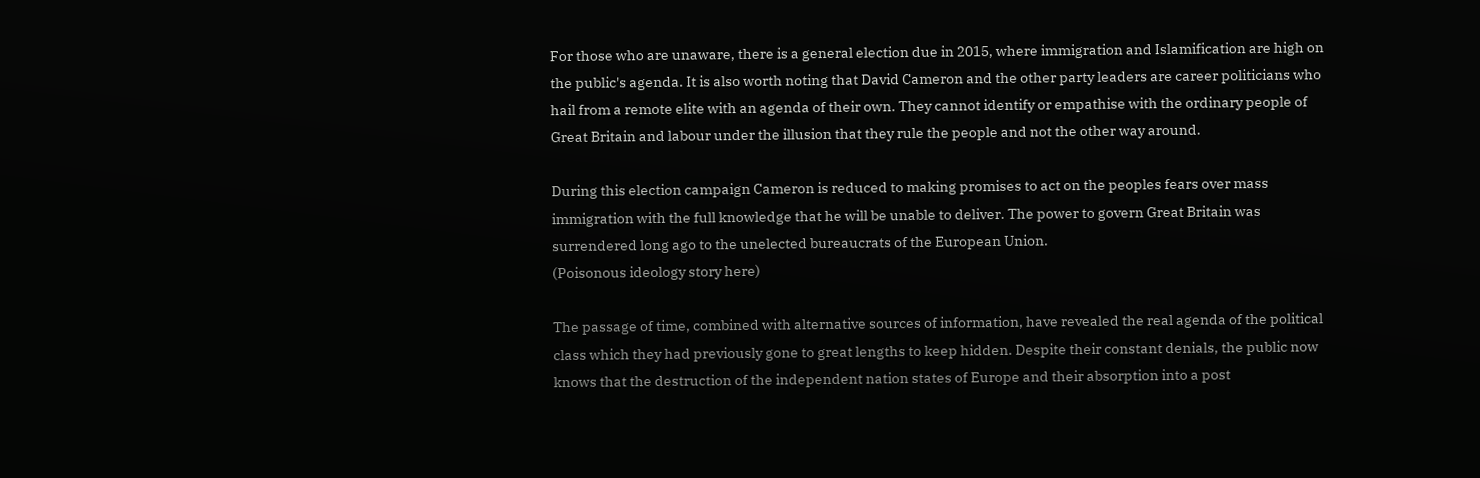For those who are unaware, there is a general election due in 2015, where immigration and Islamification are high on the public's agenda. It is also worth noting that David Cameron and the other party leaders are career politicians who hail from a remote elite with an agenda of their own. They cannot identify or empathise with the ordinary people of Great Britain and labour under the illusion that they rule the people and not the other way around.

During this election campaign Cameron is reduced to making promises to act on the peoples fears over mass immigration with the full knowledge that he will be unable to deliver. The power to govern Great Britain was surrendered long ago to the unelected bureaucrats of the European Union.
(Poisonous ideology story here)

The passage of time, combined with alternative sources of information, have revealed the real agenda of the political class which they had previously gone to great lengths to keep hidden. Despite their constant denials, the public now knows that the destruction of the independent nation states of Europe and their absorption into a post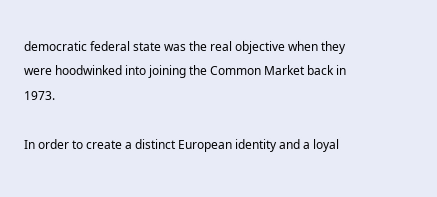democratic federal state was the real objective when they were hoodwinked into joining the Common Market back in 1973.

In order to create a distinct European identity and a loyal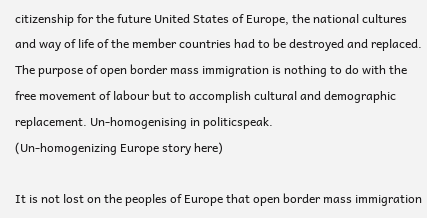citizenship for the future United States of Europe, the national cultures and way of life of the member countries had to be destroyed and replaced. The purpose of open border mass immigration is nothing to do with the free movement of labour but to accomplish cultural and demographic replacement. Un-homogenising in politicspeak.
(Un-homogenizing Europe story here)

It is not lost on the peoples of Europe that open border mass immigration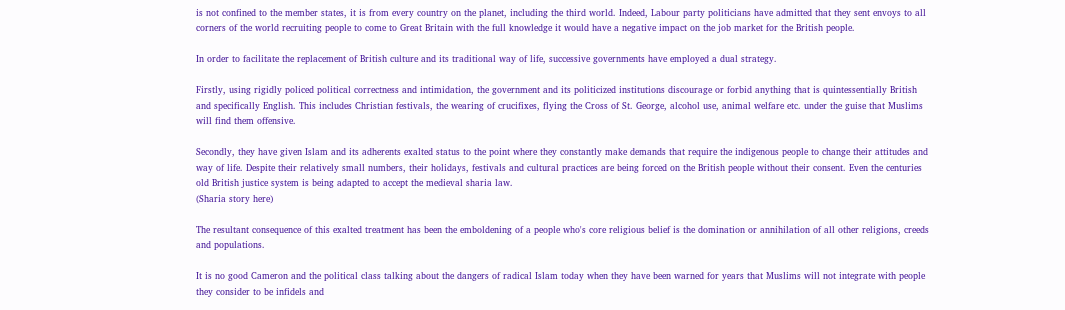is not confined to the member states, it is from every country on the planet, including the third world. Indeed, Labour party politicians have admitted that they sent envoys to all corners of the world recruiting people to come to Great Britain with the full knowledge it would have a negative impact on the job market for the British people.

In order to facilitate the replacement of British culture and its traditional way of life, successive governments have employed a dual strategy.

Firstly, using rigidly policed political correctness and intimidation, the government and its politicized institutions discourage or forbid anything that is quintessentially British and specifically English. This includes Christian festivals, the wearing of crucifixes, flying the Cross of St. George, alcohol use, animal welfare etc. under the guise that Muslims will find them offensive.

Secondly, they have given Islam and its adherents exalted status to the point where they constantly make demands that require the indigenous people to change their attitudes and way of life. Despite their relatively small numbers, their holidays, festivals and cultural practices are being forced on the British people without their consent. Even the centuries old British justice system is being adapted to accept the medieval sharia law.
(Sharia story here)

The resultant consequence of this exalted treatment has been the emboldening of a people who's core religious belief is the domination or annihilation of all other religions, creeds and populations.

It is no good Cameron and the political class talking about the dangers of radical Islam today when they have been warned for years that Muslims will not integrate with people they consider to be infidels and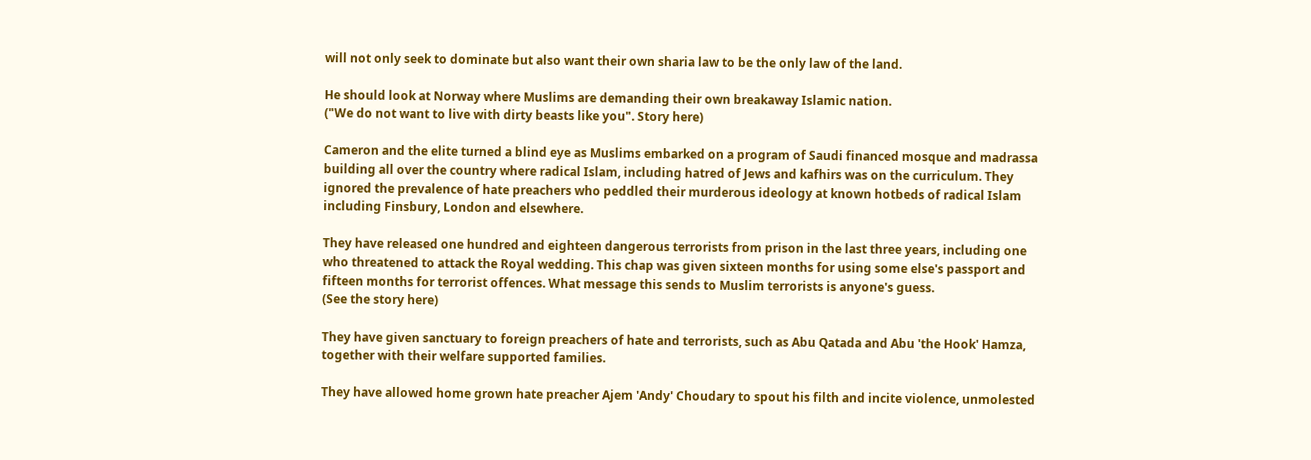will not only seek to dominate but also want their own sharia law to be the only law of the land.

He should look at Norway where Muslims are demanding their own breakaway Islamic nation.
("We do not want to live with dirty beasts like you". Story here)

Cameron and the elite turned a blind eye as Muslims embarked on a program of Saudi financed mosque and madrassa building all over the country where radical Islam, including hatred of Jews and kafhirs was on the curriculum. They ignored the prevalence of hate preachers who peddled their murderous ideology at known hotbeds of radical Islam including Finsbury, London and elsewhere.

They have released one hundred and eighteen dangerous terrorists from prison in the last three years, including one who threatened to attack the Royal wedding. This chap was given sixteen months for using some else's passport and fifteen months for terrorist offences. What message this sends to Muslim terrorists is anyone's guess.
(See the story here)

They have given sanctuary to foreign preachers of hate and terrorists, such as Abu Qatada and Abu 'the Hook' Hamza, together with their welfare supported families.

They have allowed home grown hate preacher Ajem 'Andy' Choudary to spout his filth and incite violence, unmolested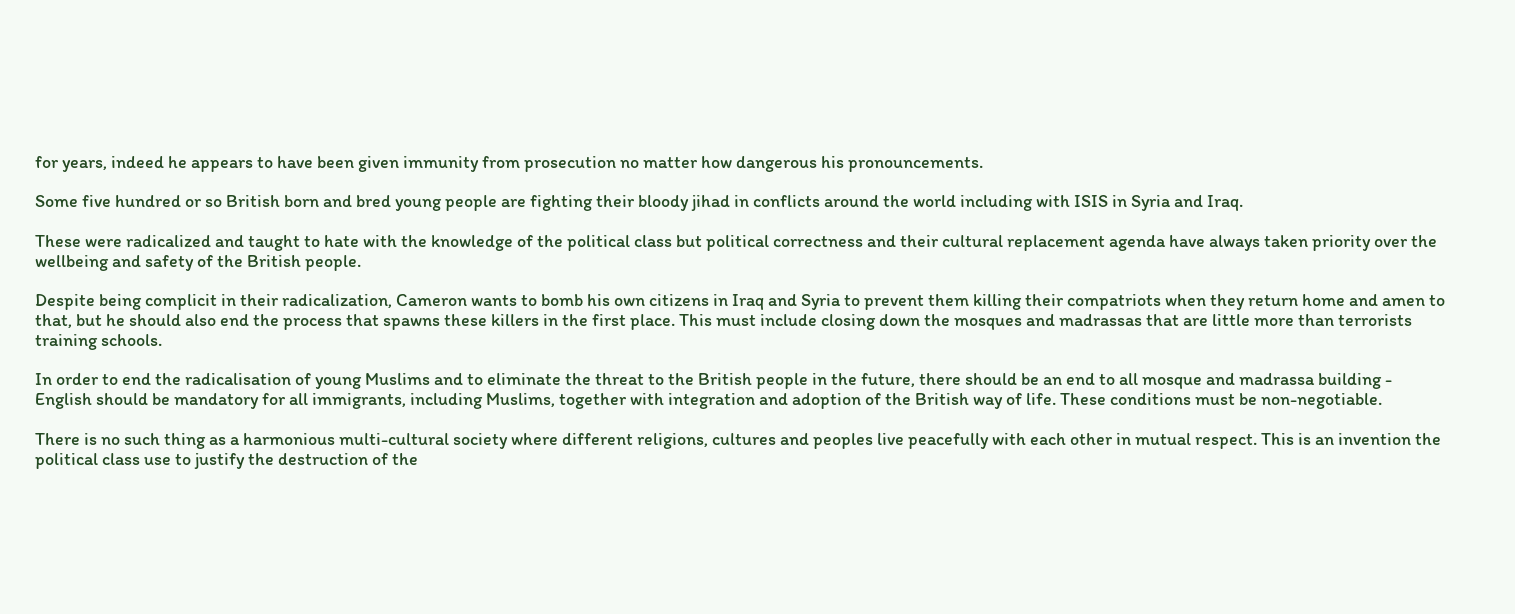for years, indeed he appears to have been given immunity from prosecution no matter how dangerous his pronouncements.

Some five hundred or so British born and bred young people are fighting their bloody jihad in conflicts around the world including with ISIS in Syria and Iraq.

These were radicalized and taught to hate with the knowledge of the political class but political correctness and their cultural replacement agenda have always taken priority over the wellbeing and safety of the British people.

Despite being complicit in their radicalization, Cameron wants to bomb his own citizens in Iraq and Syria to prevent them killing their compatriots when they return home and amen to that, but he should also end the process that spawns these killers in the first place. This must include closing down the mosques and madrassas that are little more than terrorists training schools.

In order to end the radicalisation of young Muslims and to eliminate the threat to the British people in the future, there should be an end to all mosque and madrassa building - English should be mandatory for all immigrants, including Muslims, together with integration and adoption of the British way of life. These conditions must be non-negotiable.

There is no such thing as a harmonious multi-cultural society where different religions, cultures and peoples live peacefully with each other in mutual respect. This is an invention the political class use to justify the destruction of the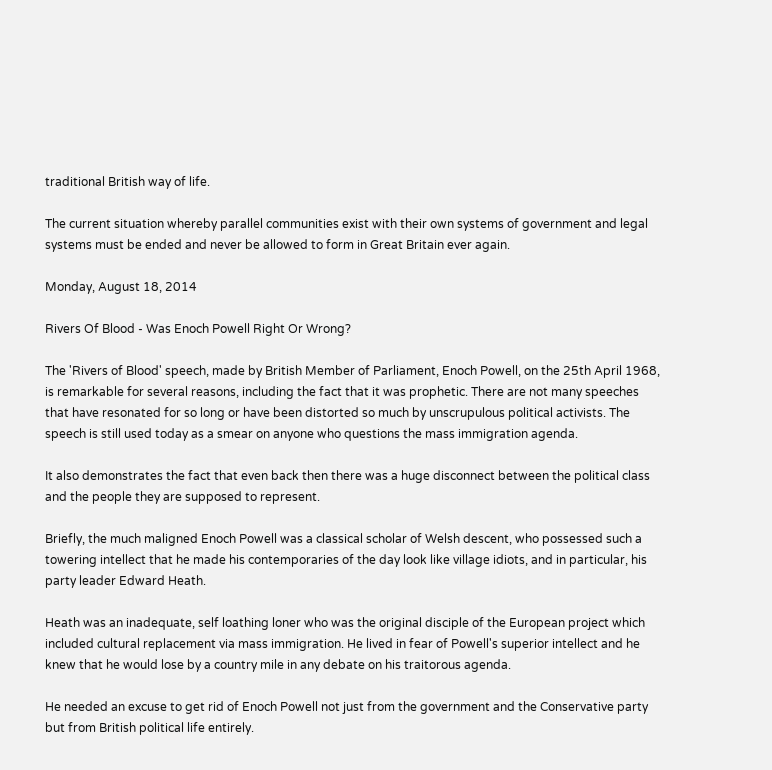traditional British way of life.

The current situation whereby parallel communities exist with their own systems of government and legal systems must be ended and never be allowed to form in Great Britain ever again.

Monday, August 18, 2014

Rivers Of Blood - Was Enoch Powell Right Or Wrong?

The 'Rivers of Blood' speech, made by British Member of Parliament, Enoch Powell, on the 25th April 1968, is remarkable for several reasons, including the fact that it was prophetic. There are not many speeches that have resonated for so long or have been distorted so much by unscrupulous political activists. The speech is still used today as a smear on anyone who questions the mass immigration agenda.

It also demonstrates the fact that even back then there was a huge disconnect between the political class and the people they are supposed to represent.

Briefly, the much maligned Enoch Powell was a classical scholar of Welsh descent, who possessed such a towering intellect that he made his contemporaries of the day look like village idiots, and in particular, his party leader Edward Heath.

Heath was an inadequate, self loathing loner who was the original disciple of the European project which included cultural replacement via mass immigration. He lived in fear of Powell's superior intellect and he knew that he would lose by a country mile in any debate on his traitorous agenda.

He needed an excuse to get rid of Enoch Powell not just from the government and the Conservative party but from British political life entirely.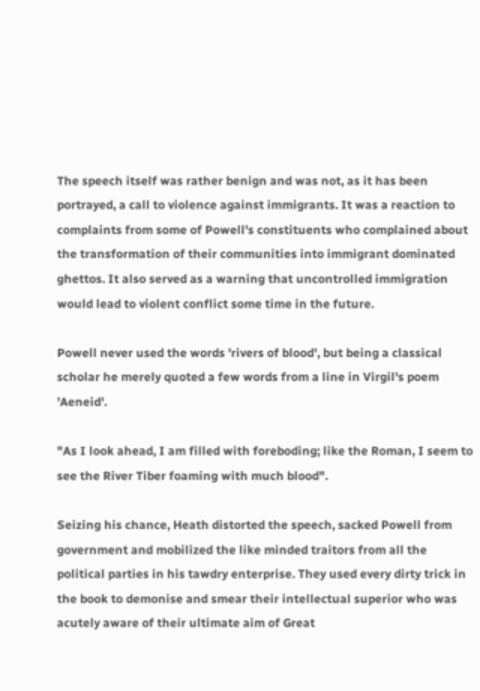The speech itself was rather benign and was not, as it has been portrayed, a call to violence against immigrants. It was a reaction to complaints from some of Powell's constituents who complained about the transformation of their communities into immigrant dominated ghettos. It also served as a warning that uncontrolled immigration would lead to violent conflict some time in the future.

Powell never used the words 'rivers of blood', but being a classical scholar he merely quoted a few words from a line in Virgil's poem 'Aeneid'.

"As I look ahead, I am filled with foreboding; like the Roman, I seem to see the River Tiber foaming with much blood".

Seizing his chance, Heath distorted the speech, sacked Powell from government and mobilized the like minded traitors from all the political parties in his tawdry enterprise. They used every dirty trick in the book to demonise and smear their intellectual superior who was acutely aware of their ultimate aim of Great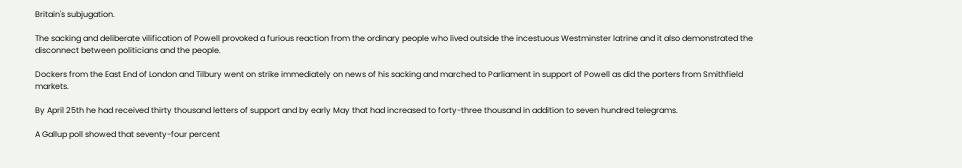Britain's subjugation.

The sacking and deliberate vilification of Powell provoked a furious reaction from the ordinary people who lived outside the incestuous Westminster latrine and it also demonstrated the disconnect between politicians and the people.

Dockers from the East End of London and Tilbury went on strike immediately on news of his sacking and marched to Parliament in support of Powell as did the porters from Smithfield markets.

By April 25th he had received thirty thousand letters of support and by early May that had increased to forty-three thousand in addition to seven hundred telegrams.

A Gallup poll showed that seventy-four percent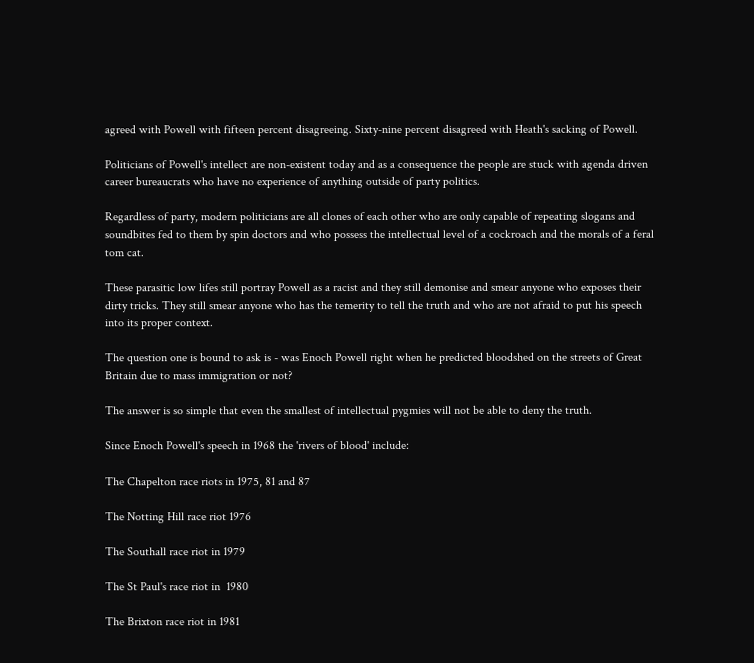agreed with Powell with fifteen percent disagreeing. Sixty-nine percent disagreed with Heath's sacking of Powell.

Politicians of Powell's intellect are non-existent today and as a consequence the people are stuck with agenda driven career bureaucrats who have no experience of anything outside of party politics.

Regardless of party, modern politicians are all clones of each other who are only capable of repeating slogans and soundbites fed to them by spin doctors and who possess the intellectual level of a cockroach and the morals of a feral tom cat.

These parasitic low lifes still portray Powell as a racist and they still demonise and smear anyone who exposes their dirty tricks. They still smear anyone who has the temerity to tell the truth and who are not afraid to put his speech into its proper context.

The question one is bound to ask is - was Enoch Powell right when he predicted bloodshed on the streets of Great Britain due to mass immigration or not?

The answer is so simple that even the smallest of intellectual pygmies will not be able to deny the truth.

Since Enoch Powell's speech in 1968 the 'rivers of blood' include:

The Chapelton race riots in 1975, 81 and 87

The Notting Hill race riot 1976

The Southall race riot in 1979

The St Paul's race riot in  1980

The Brixton race riot in 1981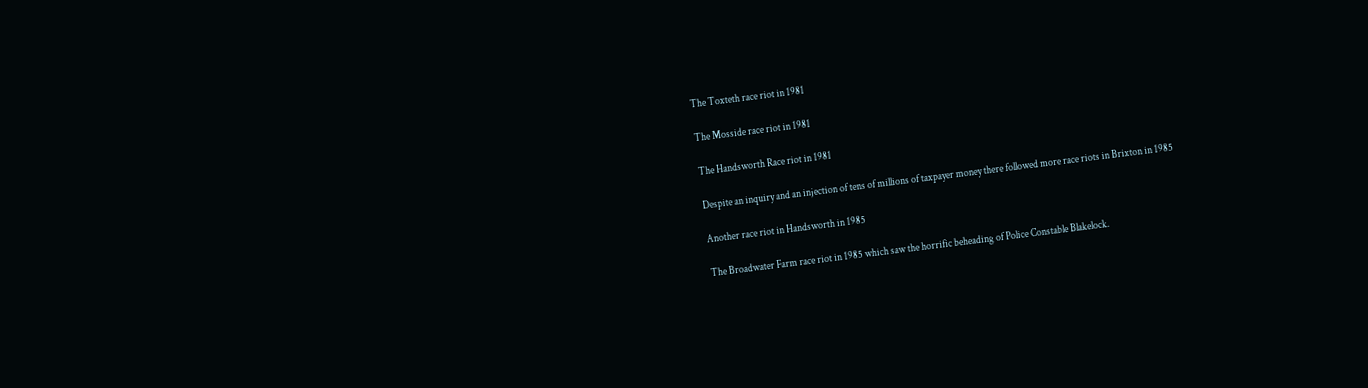The Toxteth race riot in 1981

The Mosside race riot in 1981

The Handsworth Race riot in 1981

Despite an inquiry and an injection of tens of millions of taxpayer money there followed more race riots in Brixton in 1985

Another race riot in Handsworth in 1985

The Broadwater Farm race riot in 1985 which saw the horrific beheading of Police Constable Blakelock.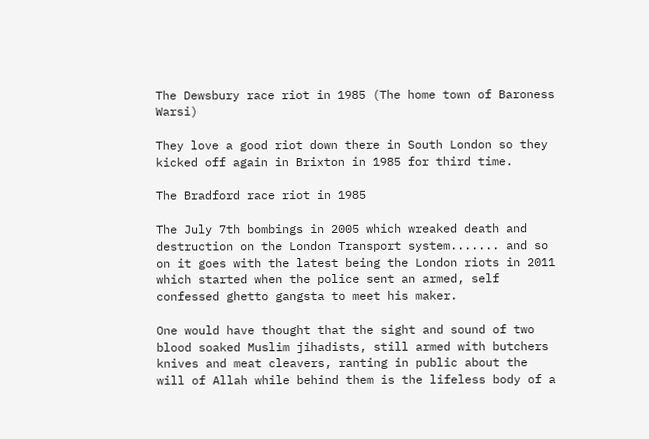The Dewsbury race riot in 1985 (The home town of Baroness Warsi)

They love a good riot down there in South London so they kicked off again in Brixton in 1985 for third time.

The Bradford race riot in 1985

The July 7th bombings in 2005 which wreaked death and destruction on the London Transport system....... and so on it goes with the latest being the London riots in 2011 which started when the police sent an armed, self confessed ghetto gangsta to meet his maker.

One would have thought that the sight and sound of two blood soaked Muslim jihadists, still armed with butchers knives and meat cleavers, ranting in public about the will of Allah while behind them is the lifeless body of a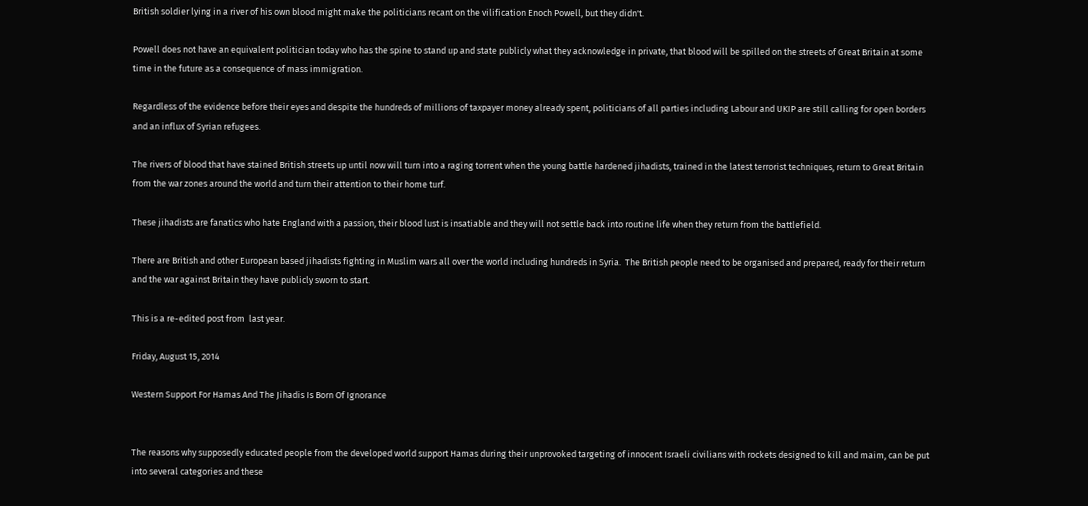British soldier lying in a river of his own blood might make the politicians recant on the vilification Enoch Powell, but they didn't.

Powell does not have an equivalent politician today who has the spine to stand up and state publicly what they acknowledge in private, that blood will be spilled on the streets of Great Britain at some time in the future as a consequence of mass immigration.

Regardless of the evidence before their eyes and despite the hundreds of millions of taxpayer money already spent, politicians of all parties including Labour and UKIP are still calling for open borders and an influx of Syrian refugees.

The rivers of blood that have stained British streets up until now will turn into a raging torrent when the young battle hardened jihadists, trained in the latest terrorist techniques, return to Great Britain from the war zones around the world and turn their attention to their home turf.

These jihadists are fanatics who hate England with a passion, their blood lust is insatiable and they will not settle back into routine life when they return from the battlefield.

There are British and other European based jihadists fighting in Muslim wars all over the world including hundreds in Syria.  The British people need to be organised and prepared, ready for their return and the war against Britain they have publicly sworn to start.

This is a re-edited post from  last year.

Friday, August 15, 2014

Western Support For Hamas And The Jihadis Is Born Of Ignorance


The reasons why supposedly educated people from the developed world support Hamas during their unprovoked targeting of innocent Israeli civilians with rockets designed to kill and maim, can be put into several categories and these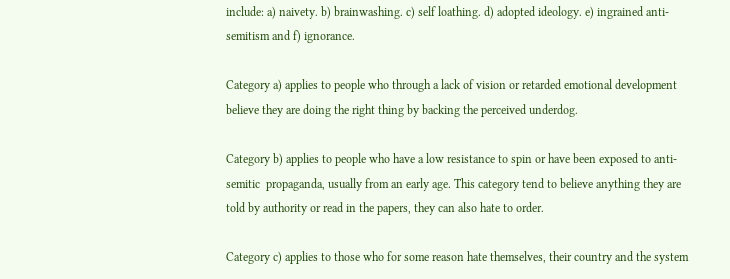include: a) naivety. b) brainwashing. c) self loathing. d) adopted ideology. e) ingrained anti-semitism and f) ignorance.

Category a) applies to people who through a lack of vision or retarded emotional development believe they are doing the right thing by backing the perceived underdog.

Category b) applies to people who have a low resistance to spin or have been exposed to anti-semitic  propaganda, usually from an early age. This category tend to believe anything they are told by authority or read in the papers, they can also hate to order.

Category c) applies to those who for some reason hate themselves, their country and the system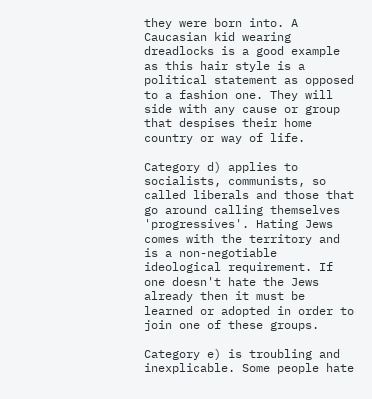they were born into. A Caucasian kid wearing dreadlocks is a good example as this hair style is a political statement as opposed to a fashion one. They will side with any cause or group that despises their home country or way of life.

Category d) applies to socialists, communists, so called liberals and those that go around calling themselves 'progressives'. Hating Jews comes with the territory and is a non-negotiable ideological requirement. If one doesn't hate the Jews already then it must be learned or adopted in order to join one of these groups.

Category e) is troubling and inexplicable. Some people hate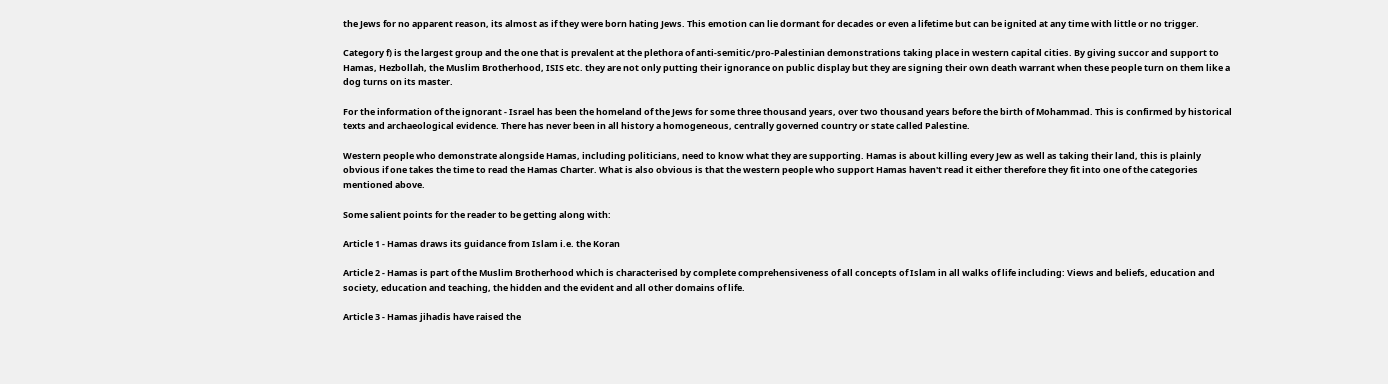the Jews for no apparent reason, its almost as if they were born hating Jews. This emotion can lie dormant for decades or even a lifetime but can be ignited at any time with little or no trigger.

Category f) is the largest group and the one that is prevalent at the plethora of anti-semitic/pro-Palestinian demonstrations taking place in western capital cities. By giving succor and support to Hamas, Hezbollah, the Muslim Brotherhood, ISIS etc. they are not only putting their ignorance on public display but they are signing their own death warrant when these people turn on them like a dog turns on its master.

For the information of the ignorant - Israel has been the homeland of the Jews for some three thousand years, over two thousand years before the birth of Mohammad. This is confirmed by historical texts and archaeological evidence. There has never been in all history a homogeneous, centrally governed country or state called Palestine.

Western people who demonstrate alongside Hamas, including politicians, need to know what they are supporting. Hamas is about killing every Jew as well as taking their land, this is plainly obvious if one takes the time to read the Hamas Charter. What is also obvious is that the western people who support Hamas haven't read it either therefore they fit into one of the categories mentioned above.

Some salient points for the reader to be getting along with:

Article 1 - Hamas draws its guidance from Islam i.e. the Koran

Article 2 - Hamas is part of the Muslim Brotherhood which is characterised by complete comprehensiveness of all concepts of Islam in all walks of life including: Views and beliefs, education and society, education and teaching, the hidden and the evident and all other domains of life.

Article 3 - Hamas jihadis have raised the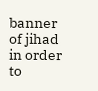banner of jihad in order to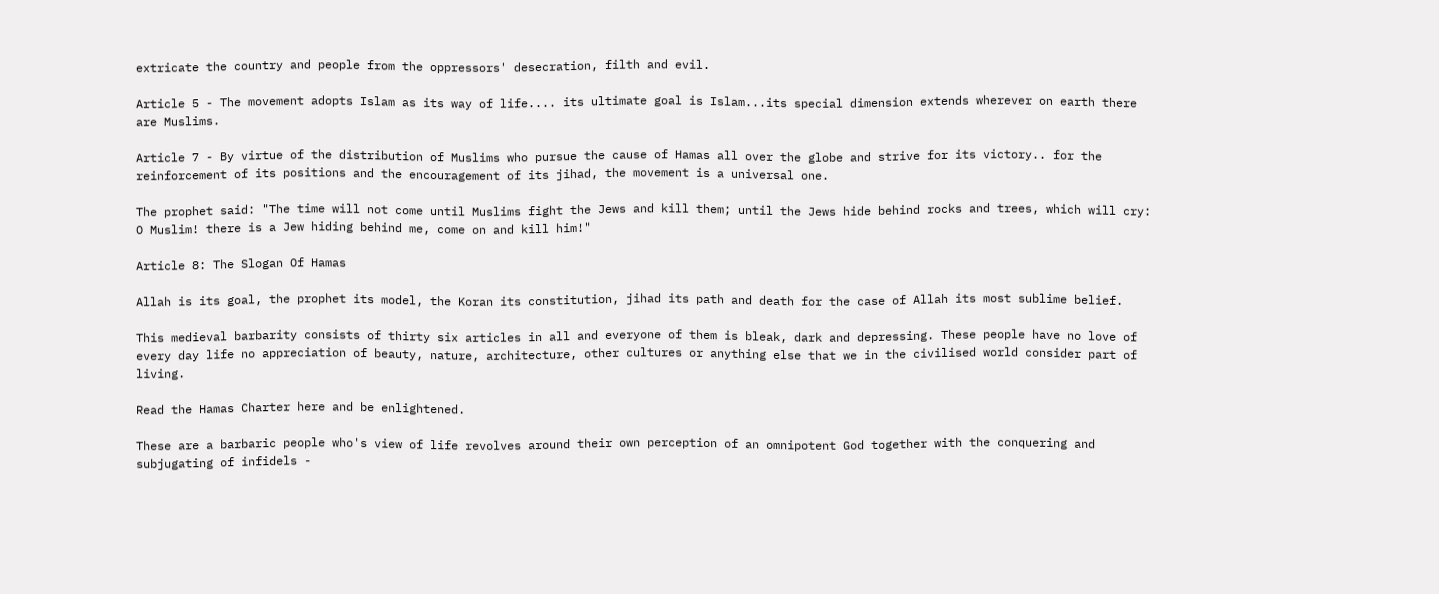extricate the country and people from the oppressors' desecration, filth and evil.

Article 5 - The movement adopts Islam as its way of life.... its ultimate goal is Islam...its special dimension extends wherever on earth there are Muslims.

Article 7 - By virtue of the distribution of Muslims who pursue the cause of Hamas all over the globe and strive for its victory.. for the reinforcement of its positions and the encouragement of its jihad, the movement is a universal one.

The prophet said: "The time will not come until Muslims fight the Jews and kill them; until the Jews hide behind rocks and trees, which will cry: O Muslim! there is a Jew hiding behind me, come on and kill him!"

Article 8: The Slogan Of Hamas

Allah is its goal, the prophet its model, the Koran its constitution, jihad its path and death for the case of Allah its most sublime belief.

This medieval barbarity consists of thirty six articles in all and everyone of them is bleak, dark and depressing. These people have no love of every day life no appreciation of beauty, nature, architecture, other cultures or anything else that we in the civilised world consider part of living.

Read the Hamas Charter here and be enlightened.

These are a barbaric people who's view of life revolves around their own perception of an omnipotent God together with the conquering and subjugating of infidels -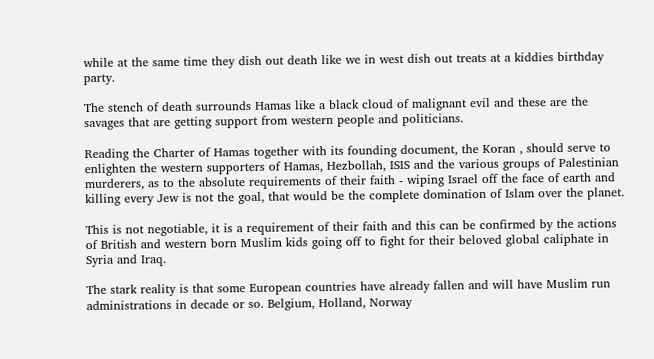while at the same time they dish out death like we in west dish out treats at a kiddies birthday party.

The stench of death surrounds Hamas like a black cloud of malignant evil and these are the savages that are getting support from western people and politicians.

Reading the Charter of Hamas together with its founding document, the Koran , should serve to enlighten the western supporters of Hamas, Hezbollah, ISIS and the various groups of Palestinian murderers, as to the absolute requirements of their faith - wiping Israel off the face of earth and killing every Jew is not the goal, that would be the complete domination of Islam over the planet.

This is not negotiable, it is a requirement of their faith and this can be confirmed by the actions of British and western born Muslim kids going off to fight for their beloved global caliphate in Syria and Iraq.

The stark reality is that some European countries have already fallen and will have Muslim run administrations in decade or so. Belgium, Holland, Norway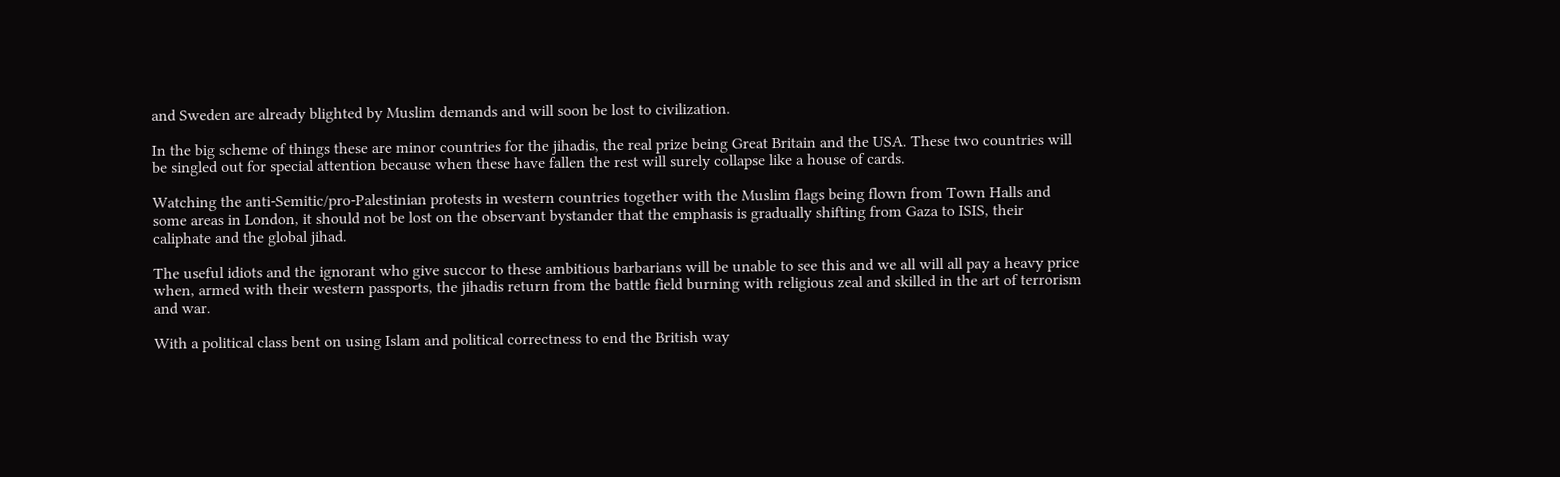and Sweden are already blighted by Muslim demands and will soon be lost to civilization.

In the big scheme of things these are minor countries for the jihadis, the real prize being Great Britain and the USA. These two countries will be singled out for special attention because when these have fallen the rest will surely collapse like a house of cards.

Watching the anti-Semitic/pro-Palestinian protests in western countries together with the Muslim flags being flown from Town Halls and some areas in London, it should not be lost on the observant bystander that the emphasis is gradually shifting from Gaza to ISIS, their caliphate and the global jihad.

The useful idiots and the ignorant who give succor to these ambitious barbarians will be unable to see this and we all will all pay a heavy price when, armed with their western passports, the jihadis return from the battle field burning with religious zeal and skilled in the art of terrorism and war.

With a political class bent on using Islam and political correctness to end the British way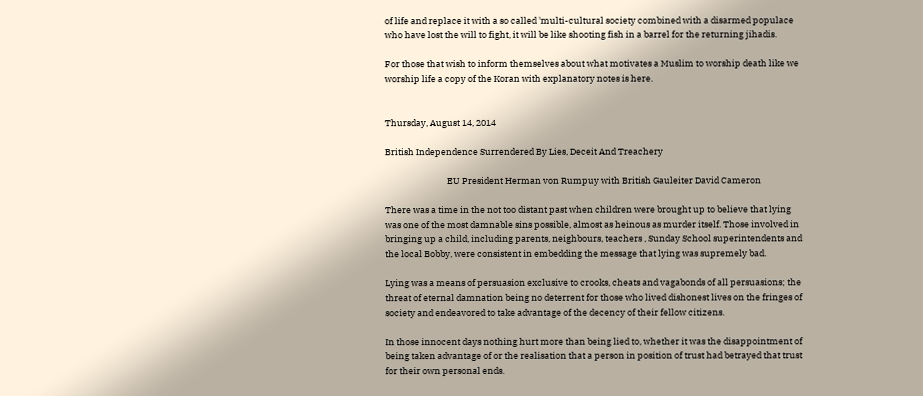of life and replace it with a so called 'multi-cultural society combined with a disarmed populace who have lost the will to fight, it will be like shooting fish in a barrel for the returning jihadis.

For those that wish to inform themselves about what motivates a Muslim to worship death like we worship life a copy of the Koran with explanatory notes is here.


Thursday, August 14, 2014

British Independence Surrendered By Lies, Deceit And Treachery

                               EU President Herman von Rumpuy with British Gauleiter David Cameron

There was a time in the not too distant past when children were brought up to believe that lying was one of the most damnable sins possible, almost as heinous as murder itself. Those involved in bringing up a child, including parents, neighbours, teachers , Sunday School superintendents and the local Bobby, were consistent in embedding the message that lying was supremely bad.

Lying was a means of persuasion exclusive to crooks, cheats and vagabonds of all persuasions; the threat of eternal damnation being no deterrent for those who lived dishonest lives on the fringes of society and endeavored to take advantage of the decency of their fellow citizens.

In those innocent days nothing hurt more than being lied to, whether it was the disappointment of being taken advantage of or the realisation that a person in position of trust had betrayed that trust for their own personal ends.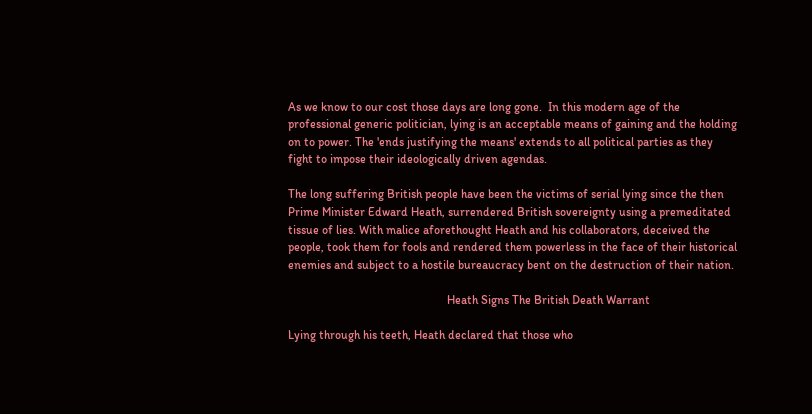As we know to our cost those days are long gone.  In this modern age of the professional generic politician, lying is an acceptable means of gaining and the holding on to power. The 'ends justifying the means' extends to all political parties as they fight to impose their ideologically driven agendas.

The long suffering British people have been the victims of serial lying since the then Prime Minister Edward Heath, surrendered British sovereignty using a premeditated tissue of lies. With malice aforethought Heath and his collaborators, deceived the people, took them for fools and rendered them powerless in the face of their historical enemies and subject to a hostile bureaucracy bent on the destruction of their nation.

                                                     Heath Signs The British Death Warrant

Lying through his teeth, Heath declared that those who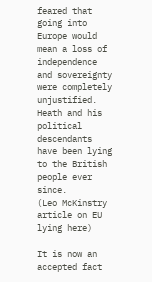feared that going into Europe would mean a loss of independence and sovereignty were completely unjustified. Heath and his political descendants have been lying to the British people ever since.
(Leo McKinstry article on EU lying here)

It is now an accepted fact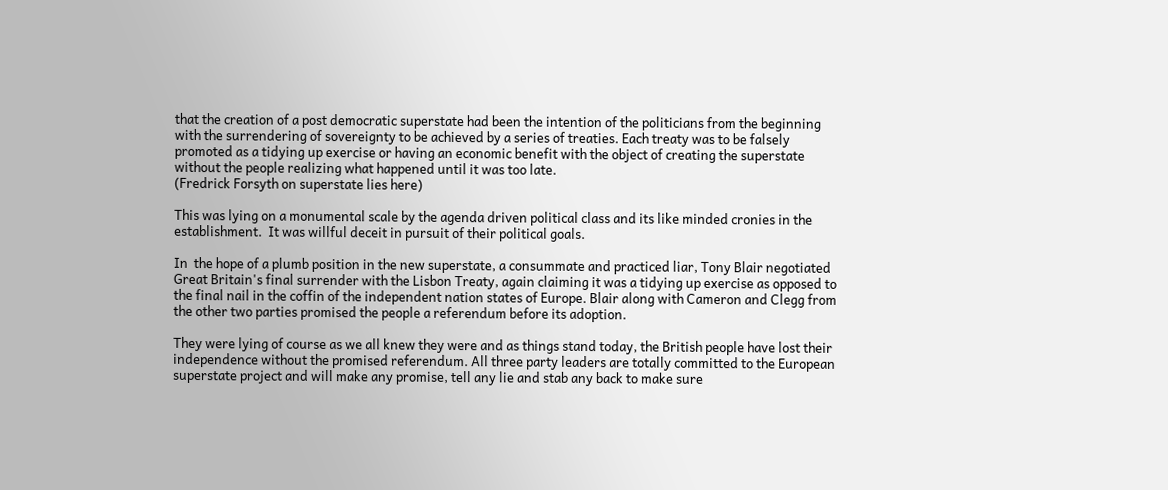that the creation of a post democratic superstate had been the intention of the politicians from the beginning with the surrendering of sovereignty to be achieved by a series of treaties. Each treaty was to be falsely promoted as a tidying up exercise or having an economic benefit with the object of creating the superstate without the people realizing what happened until it was too late.
(Fredrick Forsyth on superstate lies here)

This was lying on a monumental scale by the agenda driven political class and its like minded cronies in the establishment.  It was willful deceit in pursuit of their political goals.

In  the hope of a plumb position in the new superstate, a consummate and practiced liar, Tony Blair negotiated Great Britain's final surrender with the Lisbon Treaty, again claiming it was a tidying up exercise as opposed to the final nail in the coffin of the independent nation states of Europe. Blair along with Cameron and Clegg from the other two parties promised the people a referendum before its adoption.

They were lying of course as we all knew they were and as things stand today, the British people have lost their independence without the promised referendum. All three party leaders are totally committed to the European superstate project and will make any promise, tell any lie and stab any back to make sure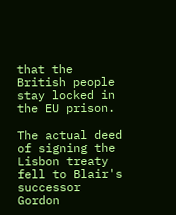that the British people stay locked in the EU prison.

The actual deed of signing the Lisbon treaty fell to Blair's successor Gordon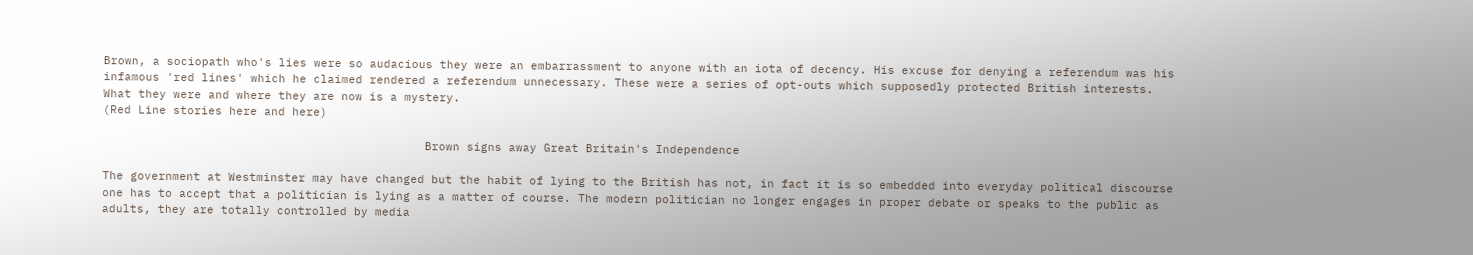Brown, a sociopath who's lies were so audacious they were an embarrassment to anyone with an iota of decency. His excuse for denying a referendum was his infamous 'red lines' which he claimed rendered a referendum unnecessary. These were a series of opt-outs which supposedly protected British interests. What they were and where they are now is a mystery.
(Red Line stories here and here)

                                              Brown signs away Great Britain's Independence

The government at Westminster may have changed but the habit of lying to the British has not, in fact it is so embedded into everyday political discourse one has to accept that a politician is lying as a matter of course. The modern politician no longer engages in proper debate or speaks to the public as adults, they are totally controlled by media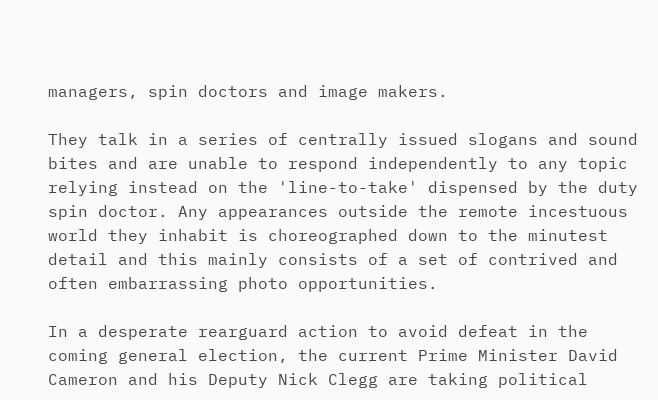managers, spin doctors and image makers.

They talk in a series of centrally issued slogans and sound bites and are unable to respond independently to any topic relying instead on the 'line-to-take' dispensed by the duty spin doctor. Any appearances outside the remote incestuous world they inhabit is choreographed down to the minutest detail and this mainly consists of a set of contrived and often embarrassing photo opportunities.

In a desperate rearguard action to avoid defeat in the coming general election, the current Prime Minister David Cameron and his Deputy Nick Clegg are taking political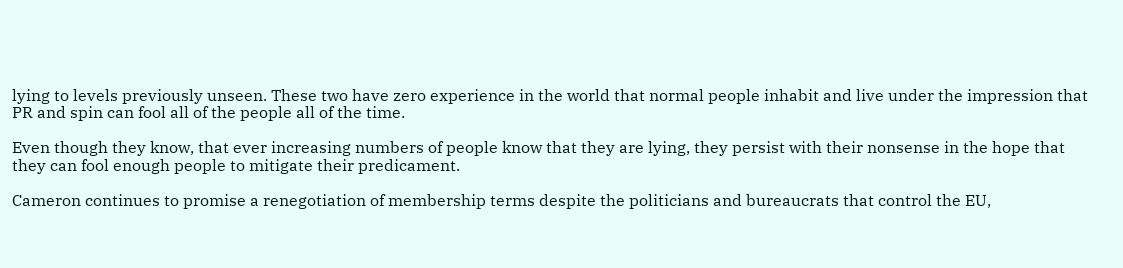lying to levels previously unseen. These two have zero experience in the world that normal people inhabit and live under the impression that PR and spin can fool all of the people all of the time.

Even though they know, that ever increasing numbers of people know that they are lying, they persist with their nonsense in the hope that they can fool enough people to mitigate their predicament.

Cameron continues to promise a renegotiation of membership terms despite the politicians and bureaucrats that control the EU,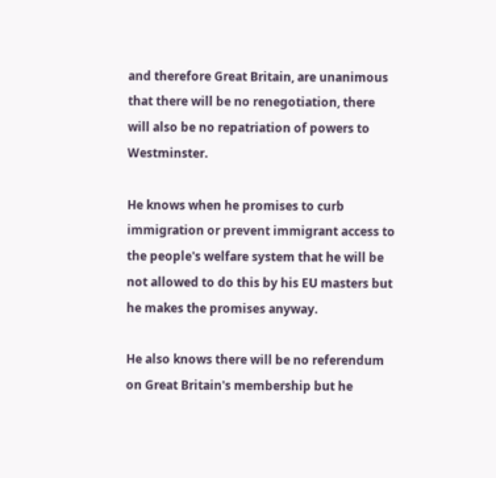and therefore Great Britain, are unanimous that there will be no renegotiation, there will also be no repatriation of powers to Westminster.

He knows when he promises to curb immigration or prevent immigrant access to the people's welfare system that he will be not allowed to do this by his EU masters but he makes the promises anyway.

He also knows there will be no referendum on Great Britain's membership but he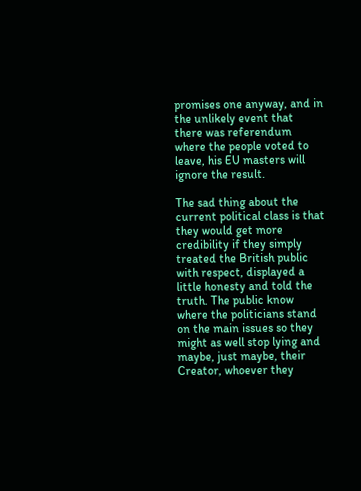promises one anyway, and in the unlikely event that there was referendum where the people voted to leave, his EU masters will ignore the result.

The sad thing about the current political class is that they would get more credibility if they simply treated the British public with respect, displayed a little honesty and told the truth. The public know where the politicians stand on the main issues so they might as well stop lying and maybe, just maybe, their Creator, whoever they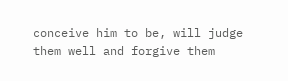conceive him to be, will judge them well and forgive them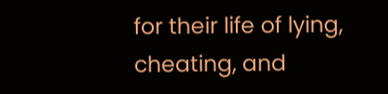for their life of lying, cheating, and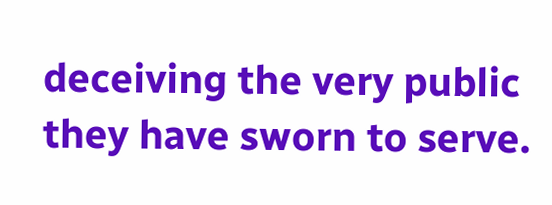deceiving the very public they have sworn to serve.